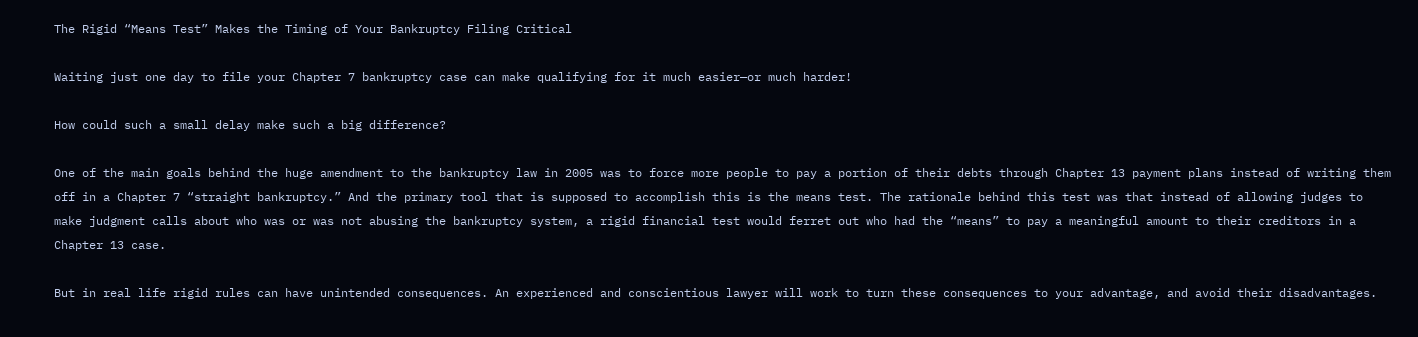The Rigid “Means Test” Makes the Timing of Your Bankruptcy Filing Critical

Waiting just one day to file your Chapter 7 bankruptcy case can make qualifying for it much easier—or much harder!

How could such a small delay make such a big difference?

One of the main goals behind the huge amendment to the bankruptcy law in 2005 was to force more people to pay a portion of their debts through Chapter 13 payment plans instead of writing them off in a Chapter 7 “straight bankruptcy.” And the primary tool that is supposed to accomplish this is the means test. The rationale behind this test was that instead of allowing judges to make judgment calls about who was or was not abusing the bankruptcy system, a rigid financial test would ferret out who had the “means” to pay a meaningful amount to their creditors in a Chapter 13 case.

But in real life rigid rules can have unintended consequences. An experienced and conscientious lawyer will work to turn these consequences to your advantage, and avoid their disadvantages.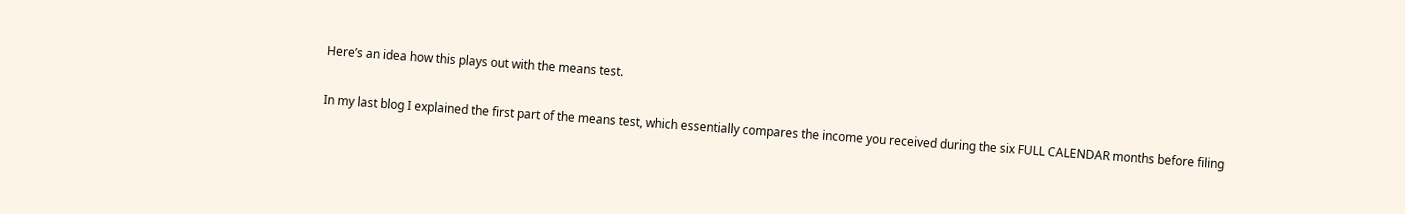Here’s an idea how this plays out with the means test.

In my last blog I explained the first part of the means test, which essentially compares the income you received during the six FULL CALENDAR months before filing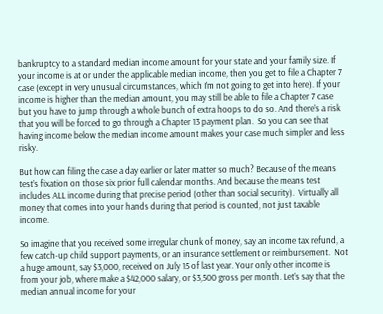bankruptcy to a standard median income amount for your state and your family size. If your income is at or under the applicable median income, then you get to file a Chapter 7 case (except in very unusual circumstances, which I’m not going to get into here). If your income is higher than the median amount, you may still be able to file a Chapter 7 case but you have to jump through a whole bunch of extra hoops to do so. And there’s a risk that you will be forced to go through a Chapter 13 payment plan.  So you can see that having income below the median income amount makes your case much simpler and less risky.

But how can filing the case a day earlier or later matter so much? Because of the means test’s fixation on those six prior full calendar months. And because the means test includes ALL income during that precise period (other than social security).  Virtually all money that comes into your hands during that period is counted, not just taxable income.

So imagine that you received some irregular chunk of money, say an income tax refund, a few catch-up child support payments, or an insurance settlement or reimbursement.  Not a huge amount, say $3,000, received on July 15 of last year. Your only other income is from your job, where make a $42,000 salary, or $3,500 gross per month. Let’s say that the median annual income for your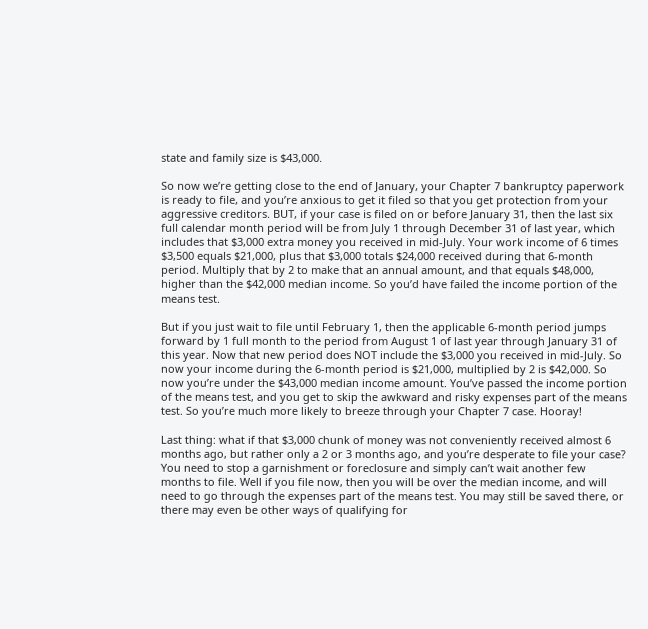state and family size is $43,000.

So now we’re getting close to the end of January, your Chapter 7 bankruptcy paperwork is ready to file, and you’re anxious to get it filed so that you get protection from your aggressive creditors. BUT, if your case is filed on or before January 31, then the last six full calendar month period will be from July 1 through December 31 of last year, which includes that $3,000 extra money you received in mid-July. Your work income of 6 times $3,500 equals $21,000, plus that $3,000 totals $24,000 received during that 6-month period. Multiply that by 2 to make that an annual amount, and that equals $48,000, higher than the $42,000 median income. So you’d have failed the income portion of the means test.

But if you just wait to file until February 1, then the applicable 6-month period jumps forward by 1 full month to the period from August 1 of last year through January 31 of this year. Now that new period does NOT include the $3,000 you received in mid-July. So now your income during the 6-month period is $21,000, multiplied by 2 is $42,000. So now you’re under the $43,000 median income amount. You’ve passed the income portion of the means test, and you get to skip the awkward and risky expenses part of the means test. So you’re much more likely to breeze through your Chapter 7 case. Hooray!

Last thing: what if that $3,000 chunk of money was not conveniently received almost 6 months ago, but rather only a 2 or 3 months ago, and you’re desperate to file your case? You need to stop a garnishment or foreclosure and simply can’t wait another few months to file. Well if you file now, then you will be over the median income, and will need to go through the expenses part of the means test. You may still be saved there, or there may even be other ways of qualifying for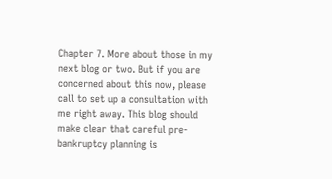Chapter 7. More about those in my next blog or two. But if you are concerned about this now, please call to set up a consultation with me right away. This blog should make clear that careful pre-bankruptcy planning is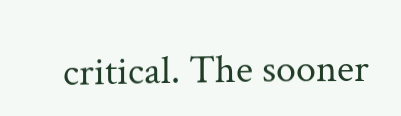critical. The sooner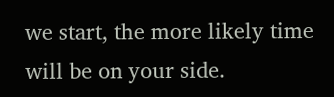we start, the more likely time will be on your side.